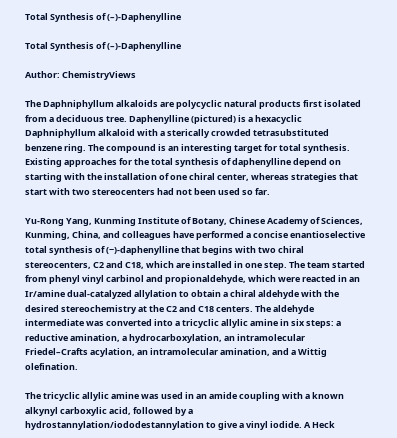Total Synthesis of (–)-Daphenylline

Total Synthesis of (–)-Daphenylline

Author: ChemistryViews

The Daphniphyllum alkaloids are polycyclic natural products first isolated from a deciduous tree. Daphenylline (pictured) is a hexacyclic Daphniphyllum alkaloid with a sterically crowded tetrasubstituted benzene ring. The compound is an interesting target for total synthesis. Existing approaches for the total synthesis of daphenylline depend on starting with the installation of one chiral center, whereas strategies that start with two stereocenters had not been used so far.

Yu-Rong Yang, Kunming Institute of Botany, Chinese Academy of Sciences, Kunming, China, and colleagues have performed a concise enantioselective total synthesis of (−)-daphenylline that begins with two chiral stereocenters, C2 and C18, which are installed in one step. The team started from phenyl vinyl carbinol and propionaldehyde, which were reacted in an Ir/amine dual-catalyzed allylation to obtain a chiral aldehyde with the desired stereochemistry at the C2 and C18 centers. The aldehyde intermediate was converted into a tricyclic allylic amine in six steps: a reductive amination, a hydrocarboxylation, an intramolecular Friedel–Crafts acylation, an intramolecular amination, and a Wittig olefination.

The tricyclic allylic amine was used in an amide coupling with a known alkynyl carboxylic acid, followed by a hydrostannylation/iododestannylation to give a vinyl iodide. A Heck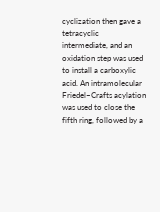cyclization then gave a tetracyclic intermediate, and an oxidation step was used to install a carboxylic acid. An intramolecular Friedel–Crafts acylation was used to close the fifth ring, followed by a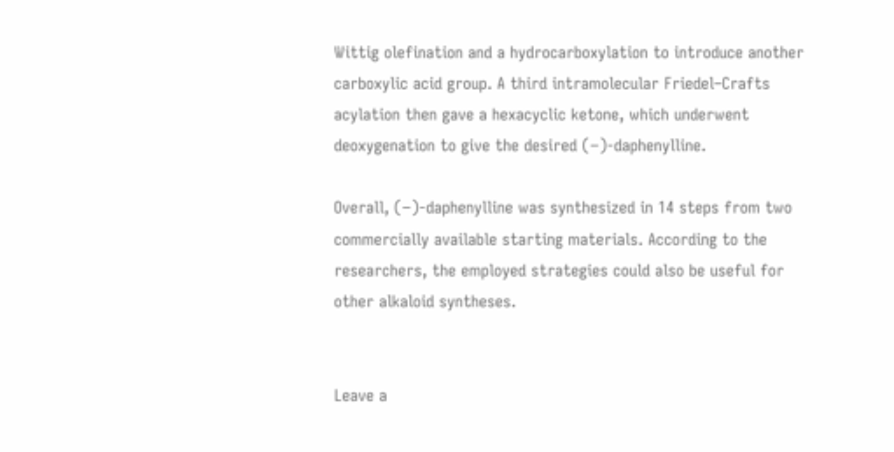Wittig olefination and a hydrocarboxylation to introduce another carboxylic acid group. A third intramolecular Friedel–Crafts acylation then gave a hexacyclic ketone, which underwent deoxygenation to give the desired (−)-daphenylline.

Overall, (−)-daphenylline was synthesized in 14 steps from two commercially available starting materials. According to the researchers, the employed strategies could also be useful for other alkaloid syntheses.


Leave a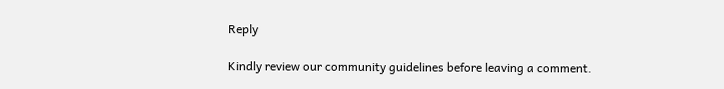Reply

Kindly review our community guidelines before leaving a comment.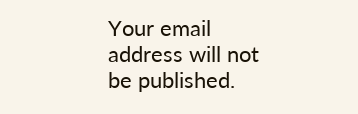Your email address will not be published.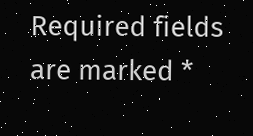Required fields are marked *